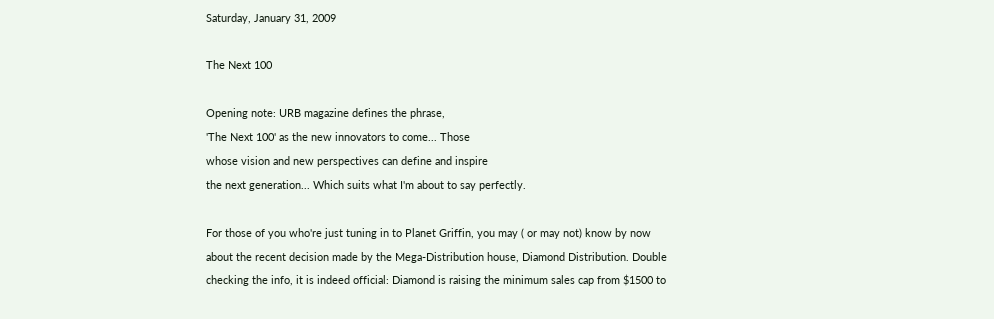Saturday, January 31, 2009

The Next 100

Opening note: URB magazine defines the phrase,
'The Next 100' as the new innovators to come... Those
whose vision and new perspectives can define and inspire
the next generation... Which suits what I'm about to say perfectly.

For those of you who're just tuning in to Planet Griffin, you may ( or may not) know by now about the recent decision made by the Mega-Distribution house, Diamond Distribution. Double checking the info, it is indeed official: Diamond is raising the minimum sales cap from $1500 to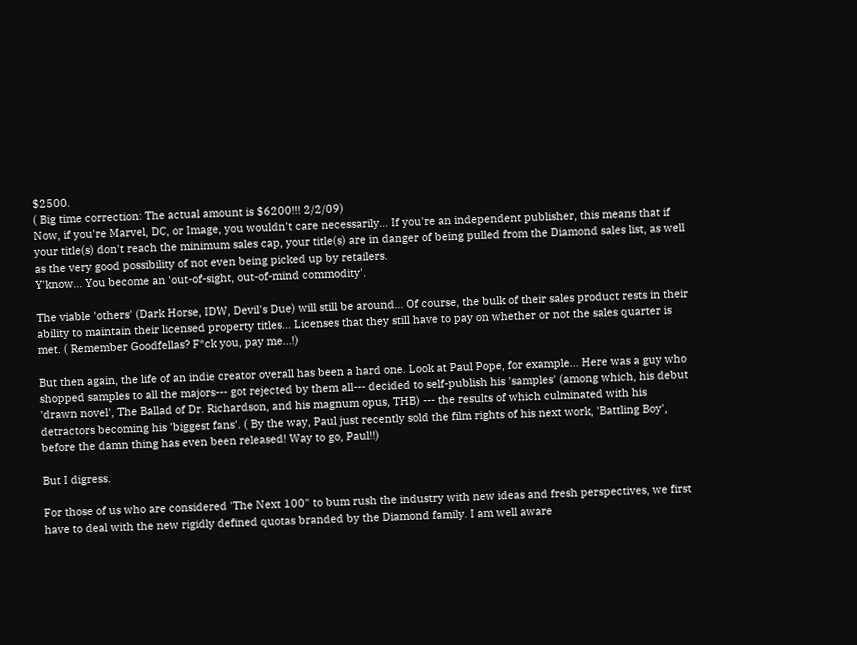$2500.
( Big time correction: The actual amount is $6200!!! 2/2/09)
Now, if you're Marvel, DC, or Image, you wouldn't care necessarily... If you're an independent publisher, this means that if your title(s) don't reach the minimum sales cap, your title(s) are in danger of being pulled from the Diamond sales list, as well as the very good possibility of not even being picked up by retailers.
Y'know... You become an 'out-of-sight, out-of-mind commodity'.

The viable 'others' (Dark Horse, IDW, Devil's Due) will still be around... Of course, the bulk of their sales product rests in their ability to maintain their licensed property titles... Licenses that they still have to pay on whether or not the sales quarter is met. ( Remember Goodfellas? F*ck you, pay me...!)

But then again, the life of an indie creator overall has been a hard one. Look at Paul Pope, for example... Here was a guy who shopped samples to all the majors--- got rejected by them all--- decided to self-publish his 'samples' (among which, his debut 'drawn novel', The Ballad of Dr. Richardson, and his magnum opus, THB) --- the results of which culminated with his detractors becoming his 'biggest fans'. ( By the way, Paul just recently sold the film rights of his next work, 'Battling Boy', before the damn thing has even been released! Way to go, Paul!!)

But I digress.

For those of us who are considered 'The Next 100" to bum rush the industry with new ideas and fresh perspectives, we first have to deal with the new rigidly defined quotas branded by the Diamond family. I am well aware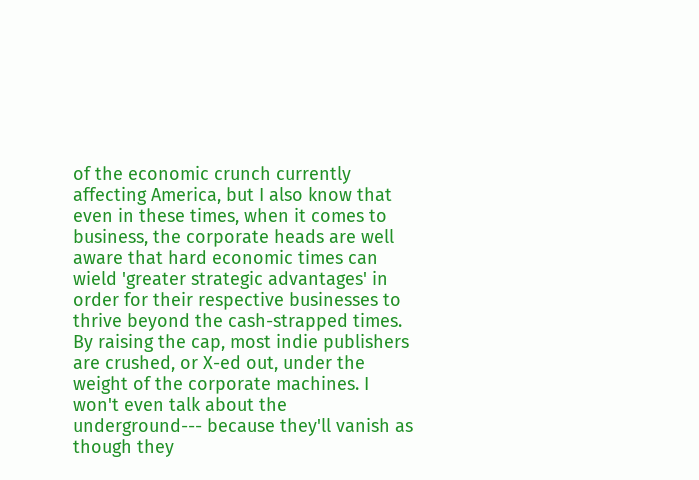of the economic crunch currently affecting America, but I also know that even in these times, when it comes to business, the corporate heads are well aware that hard economic times can wield 'greater strategic advantages' in order for their respective businesses to thrive beyond the cash-strapped times. By raising the cap, most indie publishers are crushed, or X-ed out, under the weight of the corporate machines. I won't even talk about the underground--- because they'll vanish as though they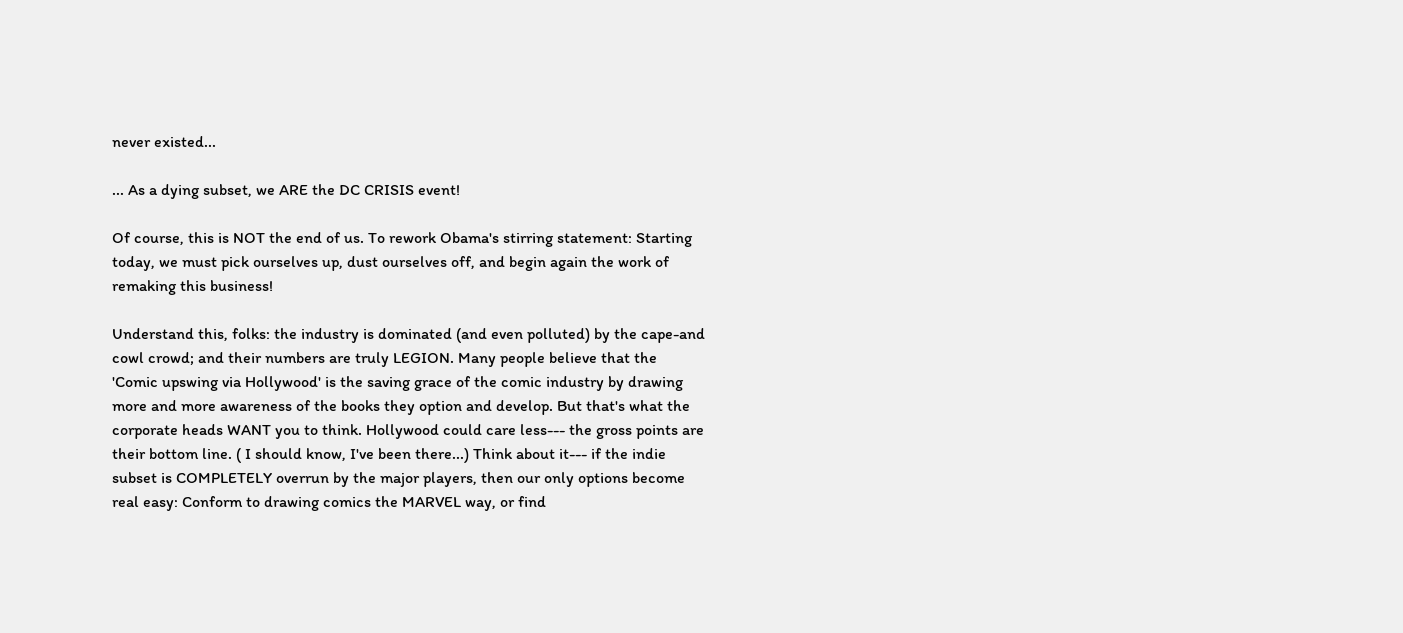never existed...

... As a dying subset, we ARE the DC CRISIS event!

Of course, this is NOT the end of us. To rework Obama's stirring statement: Starting today, we must pick ourselves up, dust ourselves off, and begin again the work of remaking this business!

Understand this, folks: the industry is dominated (and even polluted) by the cape-and cowl crowd; and their numbers are truly LEGION. Many people believe that the 'Comic upswing via Hollywood' is the saving grace of the comic industry by drawing more and more awareness of the books they option and develop. But that's what the corporate heads WANT you to think. Hollywood could care less--- the gross points are their bottom line. ( I should know, I've been there...) Think about it--- if the indie subset is COMPLETELY overrun by the major players, then our only options become real easy: Conform to drawing comics the MARVEL way, or find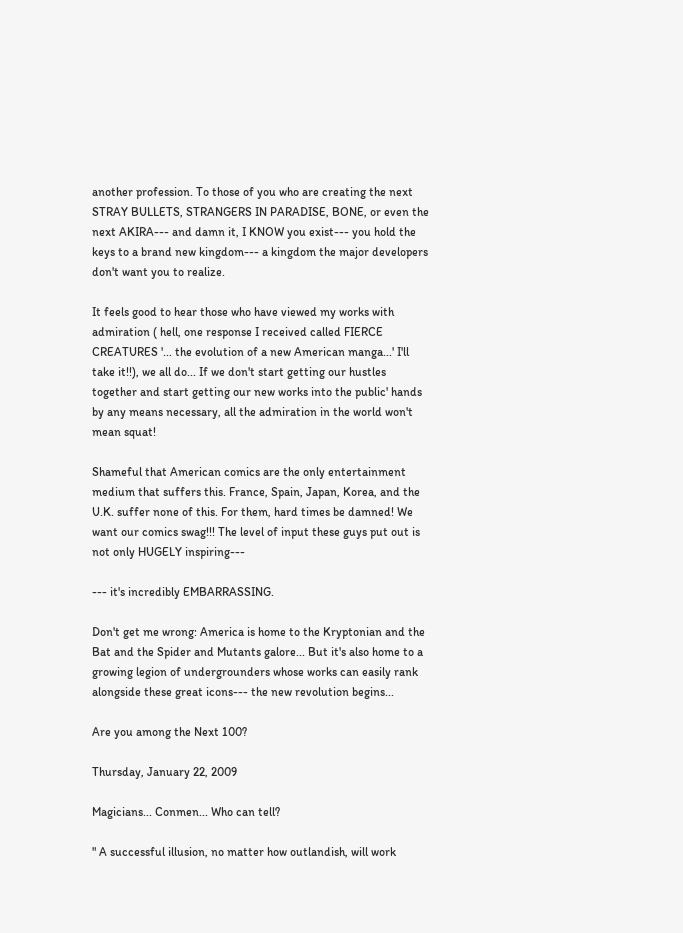another profession. To those of you who are creating the next STRAY BULLETS, STRANGERS IN PARADISE, BONE, or even the next AKIRA--- and damn it, I KNOW you exist--- you hold the keys to a brand new kingdom--- a kingdom the major developers don't want you to realize.

It feels good to hear those who have viewed my works with admiration ( hell, one response I received called FIERCE CREATURES '... the evolution of a new American manga...' I'll take it!!), we all do... If we don't start getting our hustles together and start getting our new works into the public' hands by any means necessary, all the admiration in the world won't mean squat!

Shameful that American comics are the only entertainment medium that suffers this. France, Spain, Japan, Korea, and the U.K. suffer none of this. For them, hard times be damned! We want our comics swag!!! The level of input these guys put out is not only HUGELY inspiring---

--- it's incredibly EMBARRASSING.

Don't get me wrong: America is home to the Kryptonian and the Bat and the Spider and Mutants galore... But it's also home to a growing legion of undergrounders whose works can easily rank alongside these great icons--- the new revolution begins...

Are you among the Next 100?

Thursday, January 22, 2009

Magicians... Conmen... Who can tell?

" A successful illusion, no matter how outlandish, will work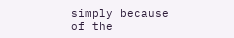simply because
of the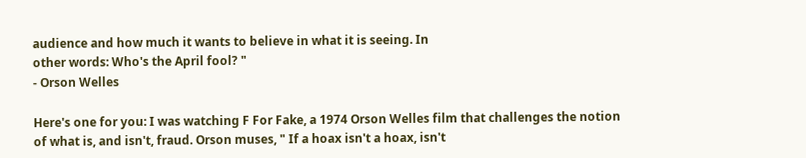audience and how much it wants to believe in what it is seeing. In
other words: Who's the April fool? "
- Orson Welles

Here's one for you: I was watching F For Fake, a 1974 Orson Welles film that challenges the notion of what is, and isn't, fraud. Orson muses, " If a hoax isn't a hoax, isn't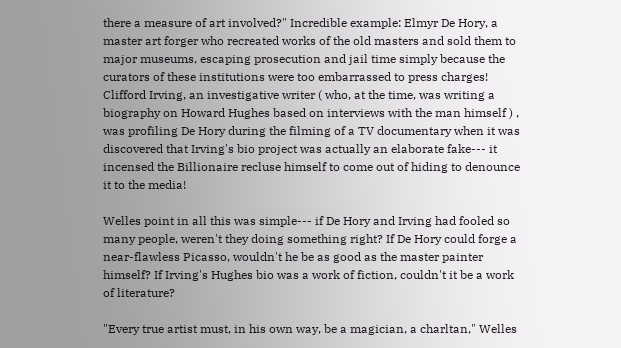there a measure of art involved?" Incredible example: Elmyr De Hory, a master art forger who recreated works of the old masters and sold them to major museums, escaping prosecution and jail time simply because the curators of these institutions were too embarrassed to press charges! Clifford Irving, an investigative writer ( who, at the time, was writing a biography on Howard Hughes based on interviews with the man himself ) , was profiling De Hory during the filming of a TV documentary when it was discovered that Irving's bio project was actually an elaborate fake--- it incensed the Billionaire recluse himself to come out of hiding to denounce it to the media!

Welles point in all this was simple--- if De Hory and Irving had fooled so many people, weren't they doing something right? If De Hory could forge a near-flawless Picasso, wouldn't he be as good as the master painter himself? If Irving's Hughes bio was a work of fiction, couldn't it be a work of literature?

"Every true artist must, in his own way, be a magician, a charltan," Welles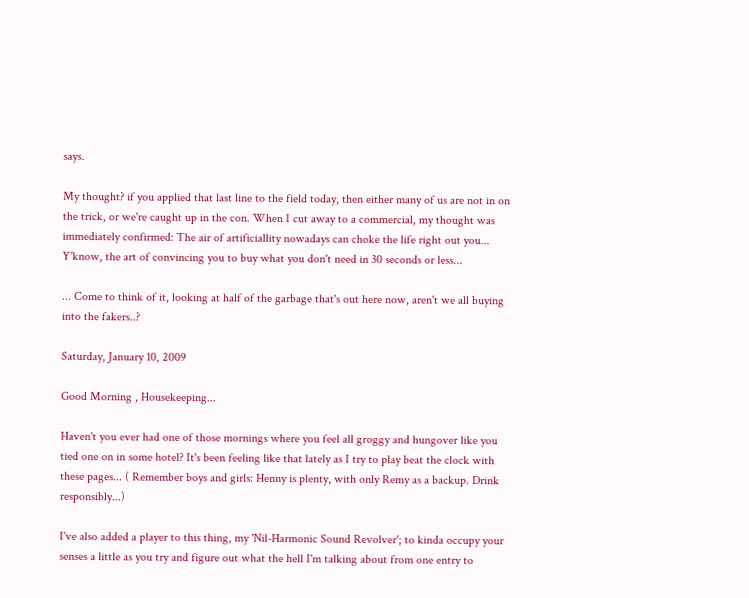says.

My thought? if you applied that last line to the field today, then either many of us are not in on the trick, or we're caught up in the con. When I cut away to a commercial, my thought was immediately confirmed: The air of artificiallity nowadays can choke the life right out you... Y'know, the art of convincing you to buy what you don't need in 30 seconds or less...

... Come to think of it, looking at half of the garbage that's out here now, aren't we all buying into the fakers..?

Saturday, January 10, 2009

Good Morning , Housekeeping...

Haven't you ever had one of those mornings where you feel all groggy and hungover like you tied one on in some hotel? It's been feeling like that lately as I try to play beat the clock with these pages... ( Remember boys and girls: Henny is plenty, with only Remy as a backup. Drink responsibly...)

I've also added a player to this thing, my 'Nil-Harmonic Sound Revolver'; to kinda occupy your senses a little as you try and figure out what the hell I'm talking about from one entry to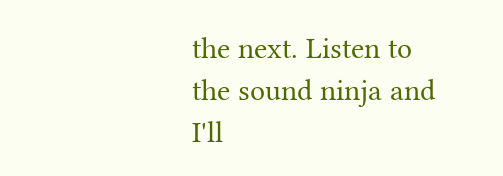the next. Listen to the sound ninja and I'll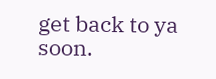get back to ya soon.